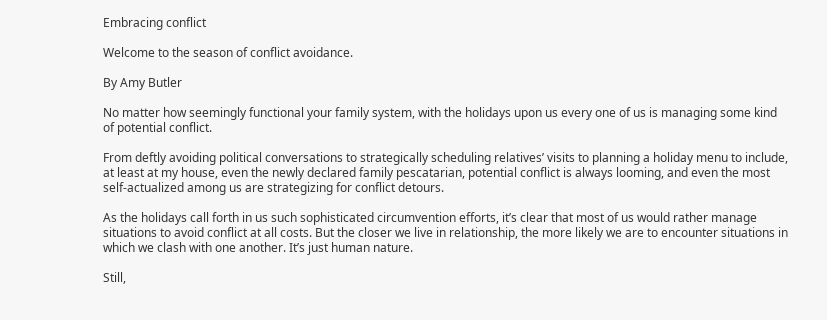Embracing conflict

Welcome to the season of conflict avoidance.

By Amy Butler

No matter how seemingly functional your family system, with the holidays upon us every one of us is managing some kind of potential conflict.

From deftly avoiding political conversations to strategically scheduling relatives’ visits to planning a holiday menu to include, at least at my house, even the newly declared family pescatarian, potential conflict is always looming, and even the most self-actualized among us are strategizing for conflict detours.

As the holidays call forth in us such sophisticated circumvention efforts, it’s clear that most of us would rather manage situations to avoid conflict at all costs. But the closer we live in relationship, the more likely we are to encounter situations in which we clash with one another. It’s just human nature.

Still,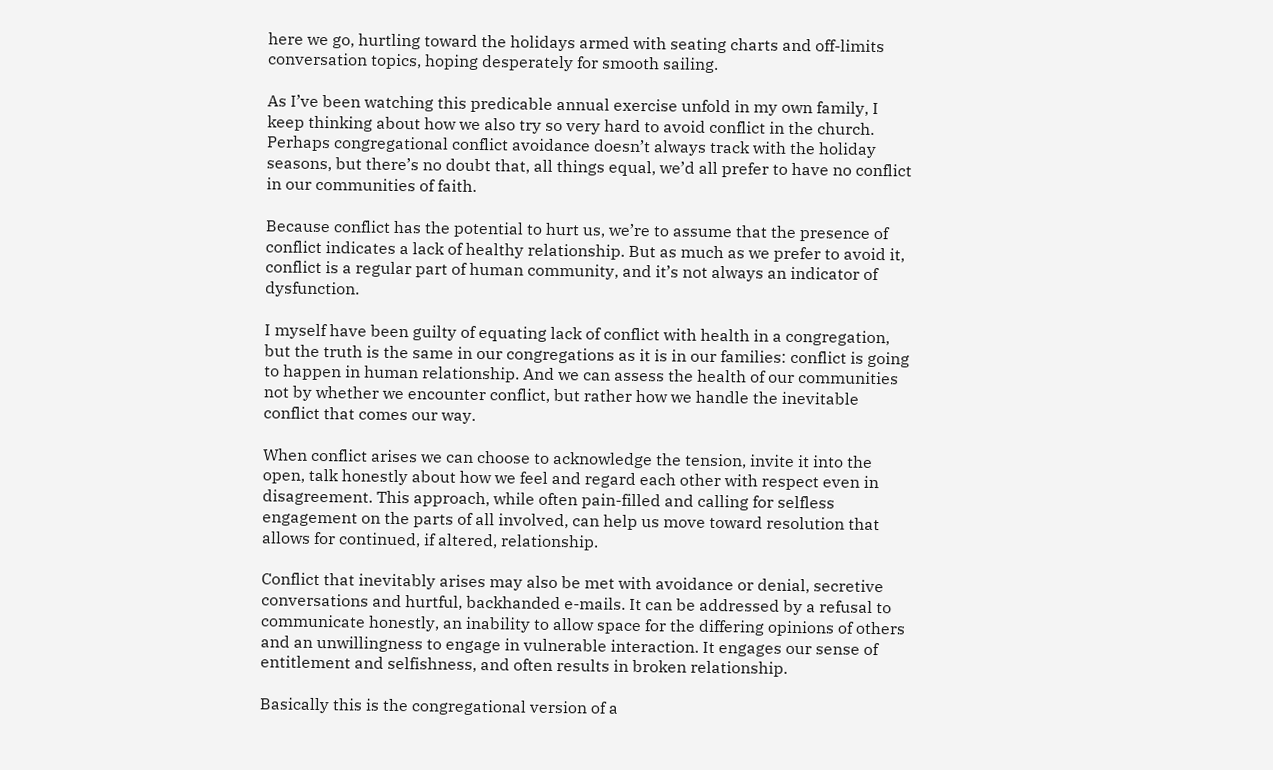here we go, hurtling toward the holidays armed with seating charts and off-limits conversation topics, hoping desperately for smooth sailing.

As I’ve been watching this predicable annual exercise unfold in my own family, I keep thinking about how we also try so very hard to avoid conflict in the church. Perhaps congregational conflict avoidance doesn’t always track with the holiday seasons, but there’s no doubt that, all things equal, we’d all prefer to have no conflict in our communities of faith.

Because conflict has the potential to hurt us, we’re to assume that the presence of conflict indicates a lack of healthy relationship. But as much as we prefer to avoid it, conflict is a regular part of human community, and it’s not always an indicator of dysfunction.

I myself have been guilty of equating lack of conflict with health in a congregation, but the truth is the same in our congregations as it is in our families: conflict is going to happen in human relationship. And we can assess the health of our communities not by whether we encounter conflict, but rather how we handle the inevitable conflict that comes our way.

When conflict arises we can choose to acknowledge the tension, invite it into the open, talk honestly about how we feel and regard each other with respect even in disagreement. This approach, while often pain-filled and calling for selfless engagement on the parts of all involved, can help us move toward resolution that allows for continued, if altered, relationship.

Conflict that inevitably arises may also be met with avoidance or denial, secretive conversations and hurtful, backhanded e-mails. It can be addressed by a refusal to communicate honestly, an inability to allow space for the differing opinions of others and an unwillingness to engage in vulnerable interaction. It engages our sense of entitlement and selfishness, and often results in broken relationship.

Basically this is the congregational version of a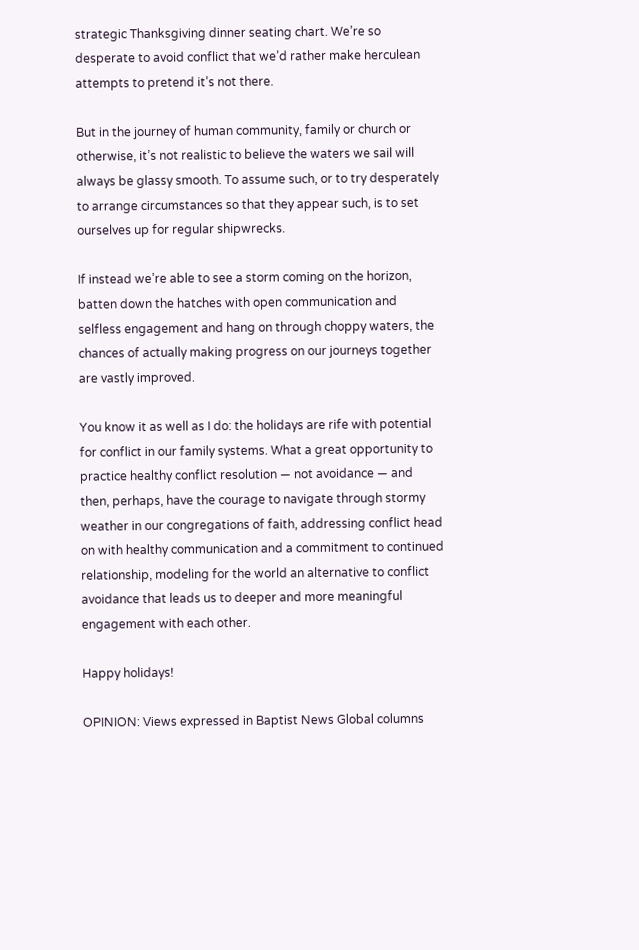strategic Thanksgiving dinner seating chart. We’re so desperate to avoid conflict that we’d rather make herculean attempts to pretend it’s not there.

But in the journey of human community, family or church or otherwise, it’s not realistic to believe the waters we sail will always be glassy smooth. To assume such, or to try desperately to arrange circumstances so that they appear such, is to set ourselves up for regular shipwrecks.

If instead we’re able to see a storm coming on the horizon, batten down the hatches with open communication and selfless engagement and hang on through choppy waters, the chances of actually making progress on our journeys together are vastly improved.

You know it as well as I do: the holidays are rife with potential for conflict in our family systems. What a great opportunity to practice healthy conflict resolution — not avoidance — and then, perhaps, have the courage to navigate through stormy weather in our congregations of faith, addressing conflict head on with healthy communication and a commitment to continued relationship, modeling for the world an alternative to conflict avoidance that leads us to deeper and more meaningful engagement with each other.

Happy holidays!

OPINION: Views expressed in Baptist News Global columns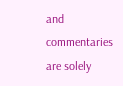and commentaries are solely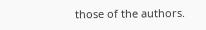those of the authors.